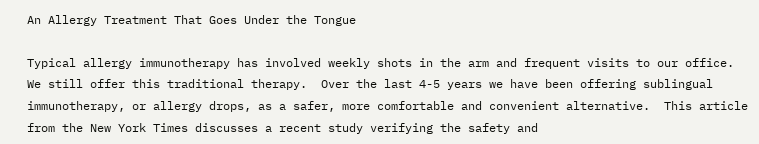An Allergy Treatment That Goes Under the Tongue

Typical allergy immunotherapy has involved weekly shots in the arm and frequent visits to our office.  We still offer this traditional therapy.  Over the last 4-5 years we have been offering sublingual immunotherapy, or allergy drops, as a safer, more comfortable and convenient alternative.  This article from the New York Times discusses a recent study verifying the safety and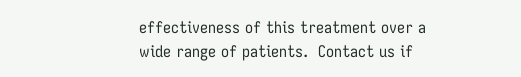effectiveness of this treatment over a wide range of patients.  Contact us if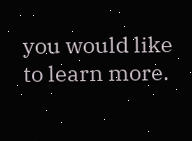you would like to learn more.